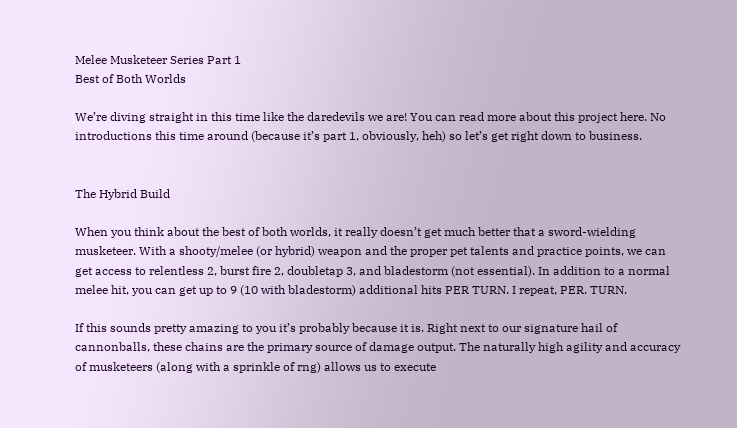Melee Musketeer Series Part 1
Best of Both Worlds

We’re diving straight in this time like the daredevils we are! You can read more about this project here. No introductions this time around (because it’s part 1, obviously, heh) so let’s get right down to business.


The Hybrid Build

When you think about the best of both worlds, it really doesn’t get much better that a sword-wielding musketeer. With a shooty/melee (or hybrid) weapon and the proper pet talents and practice points, we can get access to relentless 2, burst fire 2, doubletap 3, and bladestorm (not essential). In addition to a normal melee hit, you can get up to 9 (10 with bladestorm) additional hits PER TURN. I repeat, PER. TURN.

If this sounds pretty amazing to you it’s probably because it is. Right next to our signature hail of cannonballs, these chains are the primary source of damage output. The naturally high agility and accuracy of musketeers (along with a sprinkle of rng) allows us to execute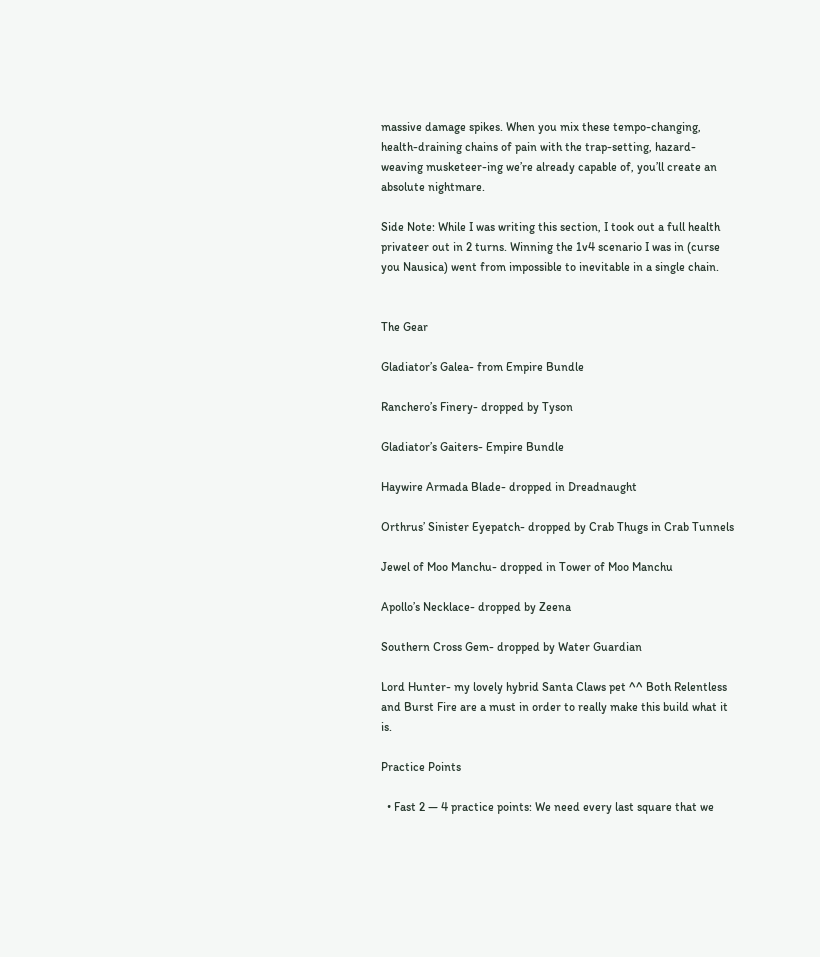massive damage spikes. When you mix these tempo-changing, health-draining chains of pain with the trap-setting, hazard-weaving musketeer-ing we’re already capable of, you’ll create an absolute nightmare.

Side Note: While I was writing this section, I took out a full health privateer out in 2 turns. Winning the 1v4 scenario I was in (curse you Nausica) went from impossible to inevitable in a single chain.


The Gear

Gladiator’s Galea- from Empire Bundle

Ranchero’s Finery- dropped by Tyson

Gladiator’s Gaiters- Empire Bundle

Haywire Armada Blade- dropped in Dreadnaught

Orthrus’ Sinister Eyepatch- dropped by Crab Thugs in Crab Tunnels

Jewel of Moo Manchu- dropped in Tower of Moo Manchu

Apollo’s Necklace- dropped by Zeena

Southern Cross Gem- dropped by Water Guardian

Lord Hunter- my lovely hybrid Santa Claws pet ^^ Both Relentless and Burst Fire are a must in order to really make this build what it is.

Practice Points

  • Fast 2 — 4 practice points: We need every last square that we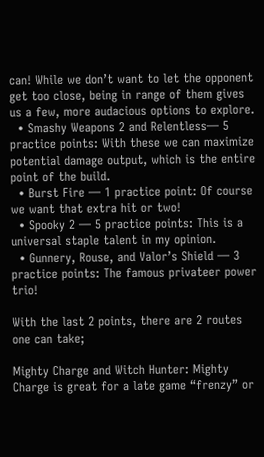can! While we don’t want to let the opponent get too close, being in range of them gives us a few, more audacious options to explore.
  • Smashy Weapons 2 and Relentless— 5 practice points: With these we can maximize potential damage output, which is the entire point of the build.
  • Burst Fire — 1 practice point: Of course we want that extra hit or two!
  • Spooky 2 — 5 practice points: This is a universal staple talent in my opinion.
  • Gunnery, Rouse, and Valor’s Shield — 3 practice points: The famous privateer power trio!

With the last 2 points, there are 2 routes one can take;

Mighty Charge and Witch Hunter: Mighty Charge is great for a late game “frenzy” or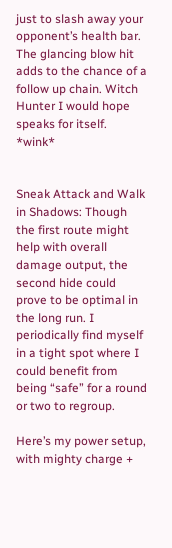just to slash away your opponent’s health bar. The glancing blow hit adds to the chance of a follow up chain. Witch Hunter I would hope speaks for itself. *wink*


Sneak Attack and Walk in Shadows: Though the first route might help with overall damage output, the second hide could prove to be optimal in the long run. I periodically find myself in a tight spot where I could benefit from being “safe” for a round or two to regroup.

Here’s my power setup, with mighty charge +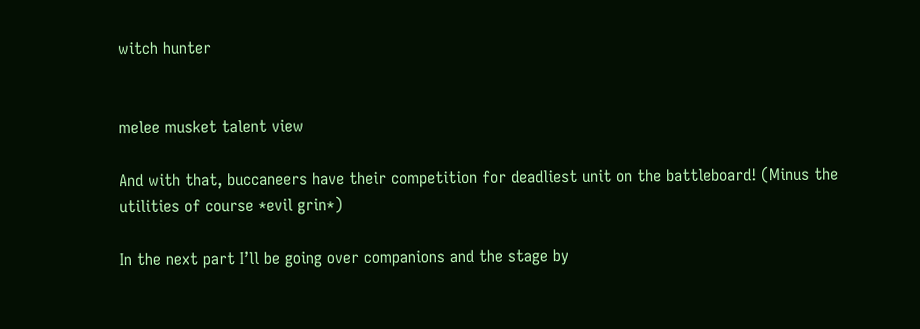witch hunter


melee musket talent view

And with that, buccaneers have their competition for deadliest unit on the battleboard! (Minus the utilities of course *evil grin*)

In the next part I’ll be going over companions and the stage by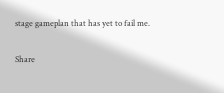stage gameplan that has yet to fail me.

Share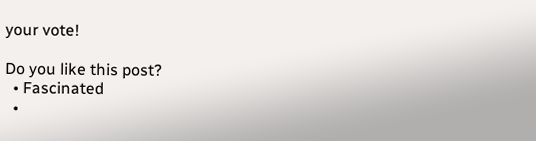your vote!

Do you like this post?
  • Fascinated
  •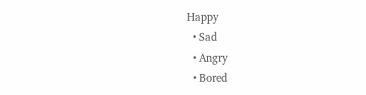Happy
  • Sad
  • Angry
  • Bored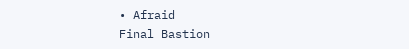• Afraid
Final Bastion